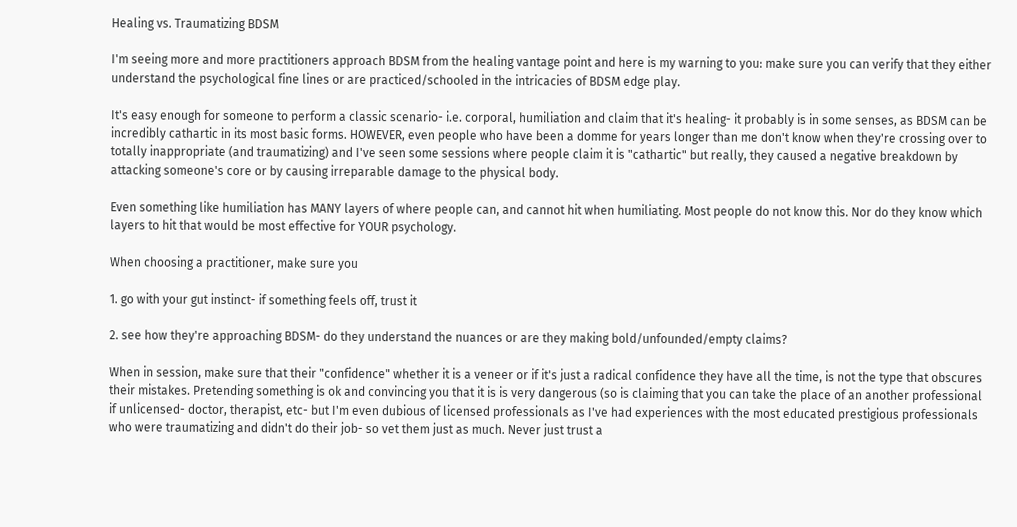Healing vs. Traumatizing BDSM

I'm seeing more and more practitioners approach BDSM from the healing vantage point and here is my warning to you: make sure you can verify that they either understand the psychological fine lines or are practiced/schooled in the intricacies of BDSM edge play.

It's easy enough for someone to perform a classic scenario- i.e. corporal, humiliation and claim that it's healing- it probably is in some senses, as BDSM can be incredibly cathartic in its most basic forms. HOWEVER, even people who have been a domme for years longer than me don't know when they're crossing over to totally inappropriate (and traumatizing) and I've seen some sessions where people claim it is "cathartic" but really, they caused a negative breakdown by attacking someone's core or by causing irreparable damage to the physical body.

Even something like humiliation has MANY layers of where people can, and cannot hit when humiliating. Most people do not know this. Nor do they know which layers to hit that would be most effective for YOUR psychology.

When choosing a practitioner, make sure you

1. go with your gut instinct- if something feels off, trust it

2. see how they're approaching BDSM- do they understand the nuances or are they making bold/unfounded/empty claims?

When in session, make sure that their "confidence" whether it is a veneer or if it's just a radical confidence they have all the time, is not the type that obscures their mistakes. Pretending something is ok and convincing you that it is is very dangerous (so is claiming that you can take the place of an another professional if unlicensed- doctor, therapist, etc- but I'm even dubious of licensed professionals as I've had experiences with the most educated prestigious professionals who were traumatizing and didn't do their job- so vet them just as much. Never just trust a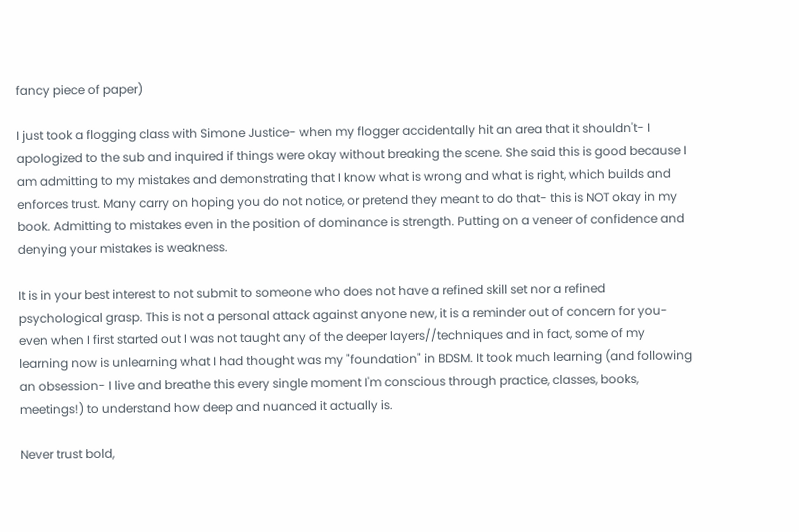fancy piece of paper)

I just took a flogging class with Simone Justice- when my flogger accidentally hit an area that it shouldn't- I apologized to the sub and inquired if things were okay without breaking the scene. She said this is good because I am admitting to my mistakes and demonstrating that I know what is wrong and what is right, which builds and enforces trust. Many carry on hoping you do not notice, or pretend they meant to do that- this is NOT okay in my book. Admitting to mistakes even in the position of dominance is strength. Putting on a veneer of confidence and denying your mistakes is weakness.

It is in your best interest to not submit to someone who does not have a refined skill set nor a refined psychological grasp. This is not a personal attack against anyone new, it is a reminder out of concern for you- even when I first started out I was not taught any of the deeper layers//techniques and in fact, some of my learning now is unlearning what I had thought was my "foundation" in BDSM. It took much learning (and following an obsession- I live and breathe this every single moment I'm conscious through practice, classes, books, meetings!) to understand how deep and nuanced it actually is.

Never trust bold,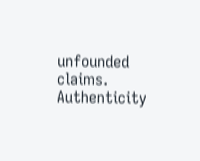unfounded claims. Authenticity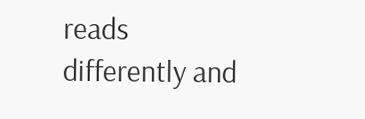reads differently and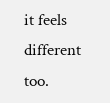it feels different too.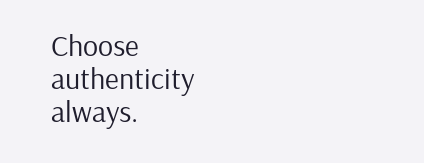Choose authenticity always.